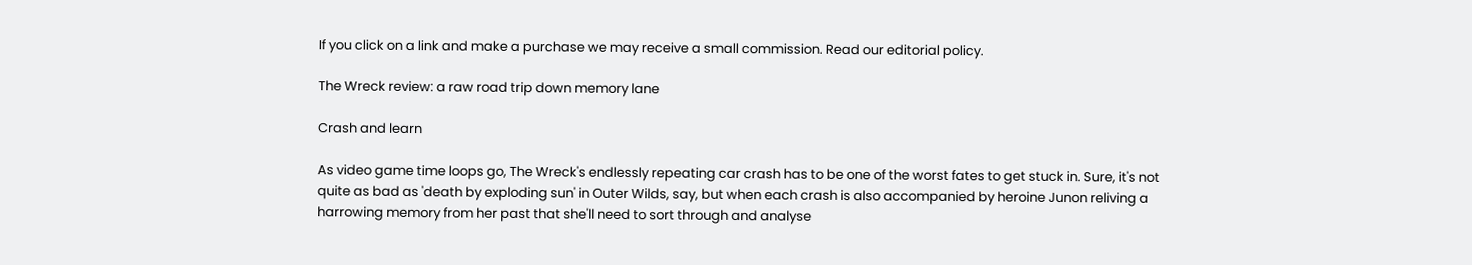If you click on a link and make a purchase we may receive a small commission. Read our editorial policy.

The Wreck review: a raw road trip down memory lane

Crash and learn

As video game time loops go, The Wreck's endlessly repeating car crash has to be one of the worst fates to get stuck in. Sure, it's not quite as bad as 'death by exploding sun' in Outer Wilds, say, but when each crash is also accompanied by heroine Junon reliving a harrowing memory from her past that she'll need to sort through and analyse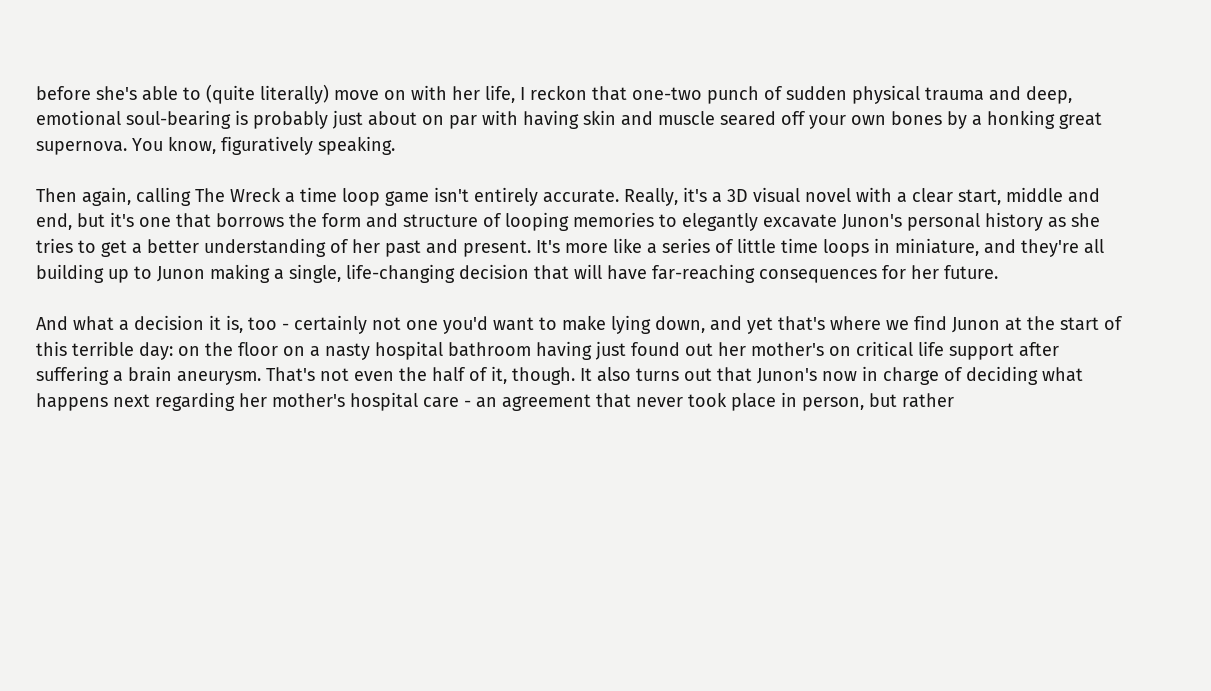before she's able to (quite literally) move on with her life, I reckon that one-two punch of sudden physical trauma and deep, emotional soul-bearing is probably just about on par with having skin and muscle seared off your own bones by a honking great supernova. You know, figuratively speaking.

Then again, calling The Wreck a time loop game isn't entirely accurate. Really, it's a 3D visual novel with a clear start, middle and end, but it's one that borrows the form and structure of looping memories to elegantly excavate Junon's personal history as she tries to get a better understanding of her past and present. It's more like a series of little time loops in miniature, and they're all building up to Junon making a single, life-changing decision that will have far-reaching consequences for her future.

And what a decision it is, too - certainly not one you'd want to make lying down, and yet that's where we find Junon at the start of this terrible day: on the floor on a nasty hospital bathroom having just found out her mother's on critical life support after suffering a brain aneurysm. That's not even the half of it, though. It also turns out that Junon's now in charge of deciding what happens next regarding her mother's hospital care - an agreement that never took place in person, but rather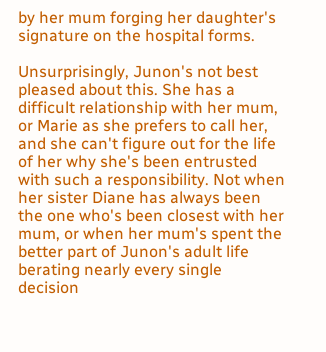by her mum forging her daughter's signature on the hospital forms.

Unsurprisingly, Junon's not best pleased about this. She has a difficult relationship with her mum, or Marie as she prefers to call her, and she can't figure out for the life of her why she's been entrusted with such a responsibility. Not when her sister Diane has always been the one who's been closest with her mum, or when her mum's spent the better part of Junon's adult life berating nearly every single decision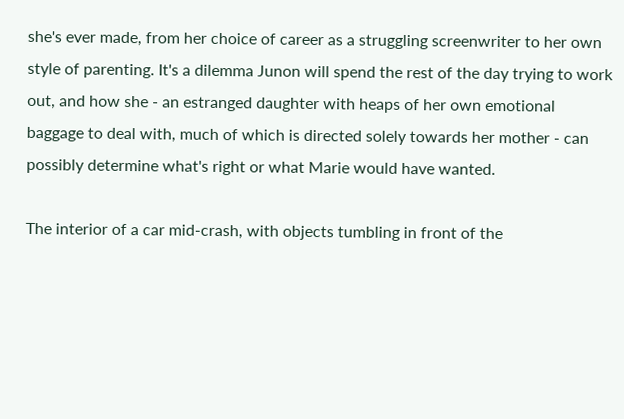she's ever made, from her choice of career as a struggling screenwriter to her own style of parenting. It's a dilemma Junon will spend the rest of the day trying to work out, and how she - an estranged daughter with heaps of her own emotional baggage to deal with, much of which is directed solely towards her mother - can possibly determine what's right or what Marie would have wanted.

The interior of a car mid-crash, with objects tumbling in front of the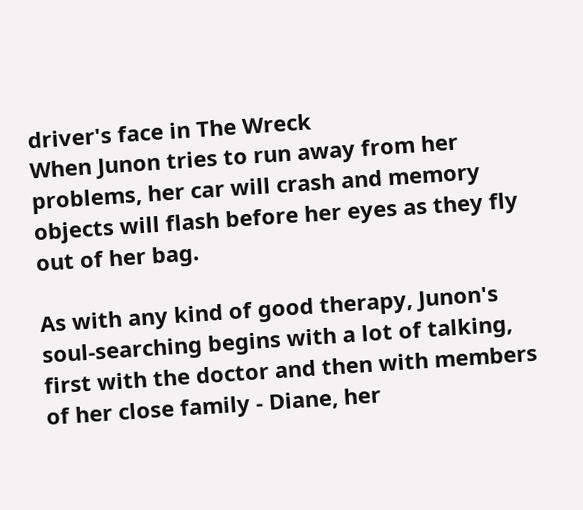driver's face in The Wreck
When Junon tries to run away from her problems, her car will crash and memory objects will flash before her eyes as they fly out of her bag.

As with any kind of good therapy, Junon's soul-searching begins with a lot of talking, first with the doctor and then with members of her close family - Diane, her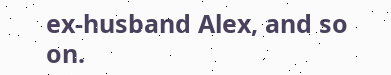ex-husband Alex, and so on.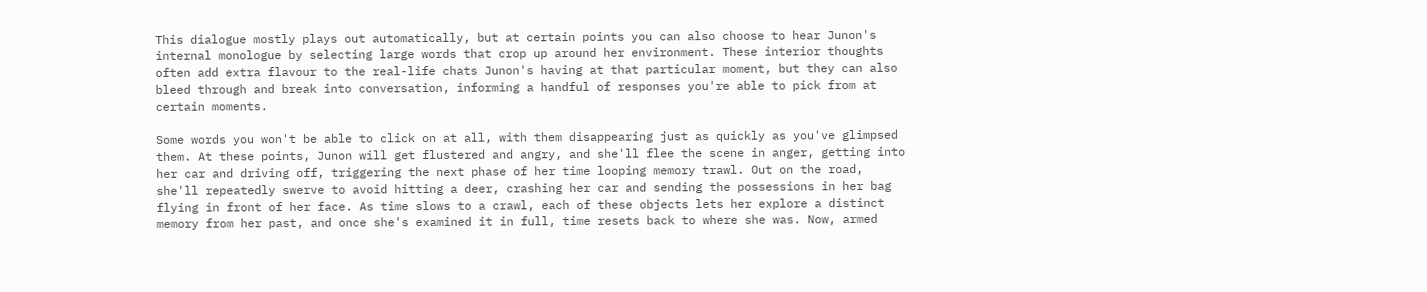This dialogue mostly plays out automatically, but at certain points you can also choose to hear Junon's internal monologue by selecting large words that crop up around her environment. These interior thoughts often add extra flavour to the real-life chats Junon's having at that particular moment, but they can also bleed through and break into conversation, informing a handful of responses you're able to pick from at certain moments.

Some words you won't be able to click on at all, with them disappearing just as quickly as you've glimpsed them. At these points, Junon will get flustered and angry, and she'll flee the scene in anger, getting into her car and driving off, triggering the next phase of her time looping memory trawl. Out on the road, she'll repeatedly swerve to avoid hitting a deer, crashing her car and sending the possessions in her bag flying in front of her face. As time slows to a crawl, each of these objects lets her explore a distinct memory from her past, and once she's examined it in full, time resets back to where she was. Now, armed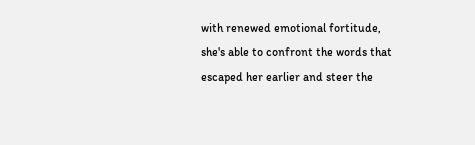with renewed emotional fortitude, she's able to confront the words that escaped her earlier and steer the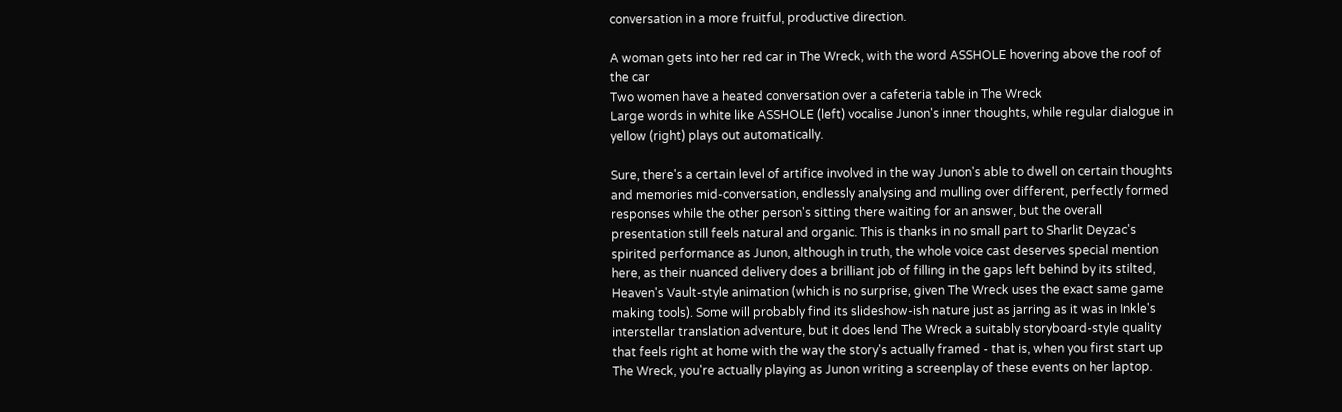conversation in a more fruitful, productive direction.

A woman gets into her red car in The Wreck, with the word ASSHOLE hovering above the roof of the car
Two women have a heated conversation over a cafeteria table in The Wreck
Large words in white like ASSHOLE (left) vocalise Junon's inner thoughts, while regular dialogue in yellow (right) plays out automatically.

Sure, there's a certain level of artifice involved in the way Junon's able to dwell on certain thoughts and memories mid-conversation, endlessly analysing and mulling over different, perfectly formed responses while the other person's sitting there waiting for an answer, but the overall presentation still feels natural and organic. This is thanks in no small part to Sharlit Deyzac's spirited performance as Junon, although in truth, the whole voice cast deserves special mention here, as their nuanced delivery does a brilliant job of filling in the gaps left behind by its stilted, Heaven's Vault-style animation (which is no surprise, given The Wreck uses the exact same game making tools). Some will probably find its slideshow-ish nature just as jarring as it was in Inkle's interstellar translation adventure, but it does lend The Wreck a suitably storyboard-style quality that feels right at home with the way the story's actually framed - that is, when you first start up The Wreck, you're actually playing as Junon writing a screenplay of these events on her laptop.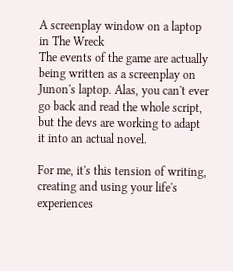A screenplay window on a laptop in The Wreck
The events of the game are actually being written as a screenplay on Junon's laptop. Alas, you can't ever go back and read the whole script, but the devs are working to adapt it into an actual novel.

For me, it's this tension of writing, creating and using your life's experiences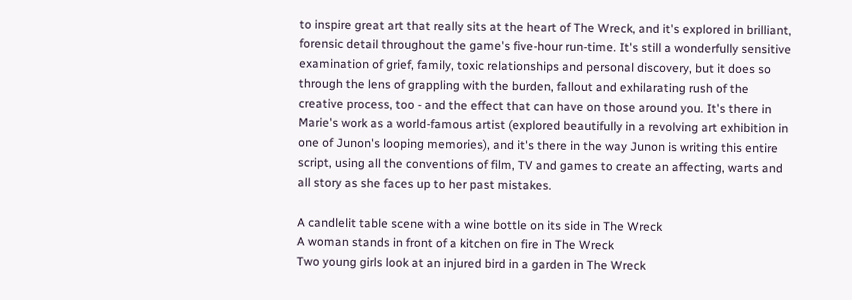to inspire great art that really sits at the heart of The Wreck, and it's explored in brilliant, forensic detail throughout the game's five-hour run-time. It's still a wonderfully sensitive examination of grief, family, toxic relationships and personal discovery, but it does so through the lens of grappling with the burden, fallout and exhilarating rush of the creative process, too - and the effect that can have on those around you. It's there in Marie's work as a world-famous artist (explored beautifully in a revolving art exhibition in one of Junon's looping memories), and it's there in the way Junon is writing this entire script, using all the conventions of film, TV and games to create an affecting, warts and all story as she faces up to her past mistakes.

A candlelit table scene with a wine bottle on its side in The Wreck
A woman stands in front of a kitchen on fire in The Wreck
Two young girls look at an injured bird in a garden in The Wreck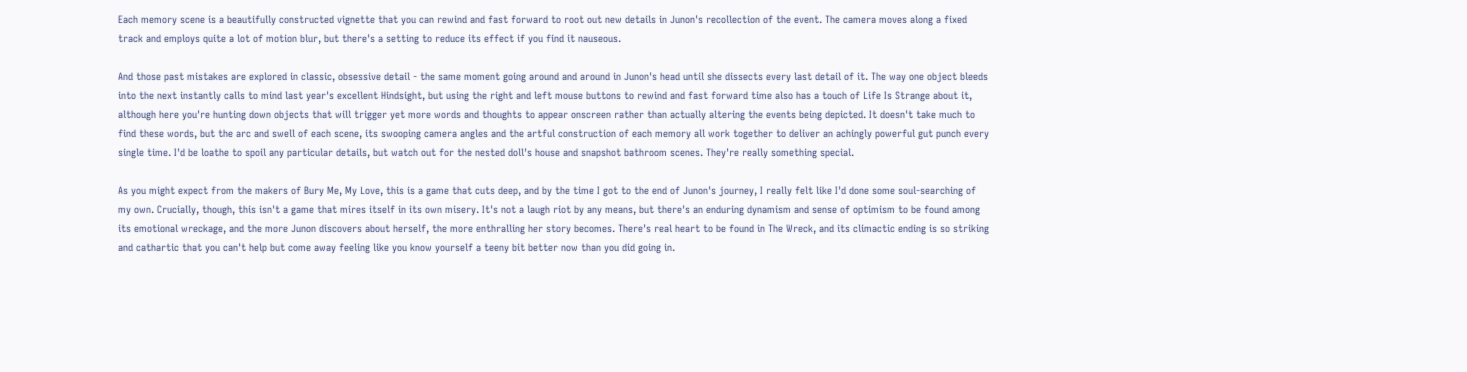Each memory scene is a beautifully constructed vignette that you can rewind and fast forward to root out new details in Junon's recollection of the event. The camera moves along a fixed track and employs quite a lot of motion blur, but there's a setting to reduce its effect if you find it nauseous.

And those past mistakes are explored in classic, obsessive detail - the same moment going around and around in Junon's head until she dissects every last detail of it. The way one object bleeds into the next instantly calls to mind last year's excellent Hindsight, but using the right and left mouse buttons to rewind and fast forward time also has a touch of Life Is Strange about it, although here you're hunting down objects that will trigger yet more words and thoughts to appear onscreen rather than actually altering the events being depicted. It doesn't take much to find these words, but the arc and swell of each scene, its swooping camera angles and the artful construction of each memory all work together to deliver an achingly powerful gut punch every single time. I'd be loathe to spoil any particular details, but watch out for the nested doll's house and snapshot bathroom scenes. They're really something special.

As you might expect from the makers of Bury Me, My Love, this is a game that cuts deep, and by the time I got to the end of Junon's journey, I really felt like I'd done some soul-searching of my own. Crucially, though, this isn't a game that mires itself in its own misery. It's not a laugh riot by any means, but there's an enduring dynamism and sense of optimism to be found among its emotional wreckage, and the more Junon discovers about herself, the more enthralling her story becomes. There's real heart to be found in The Wreck, and its climactic ending is so striking and cathartic that you can't help but come away feeling like you know yourself a teeny bit better now than you did going in.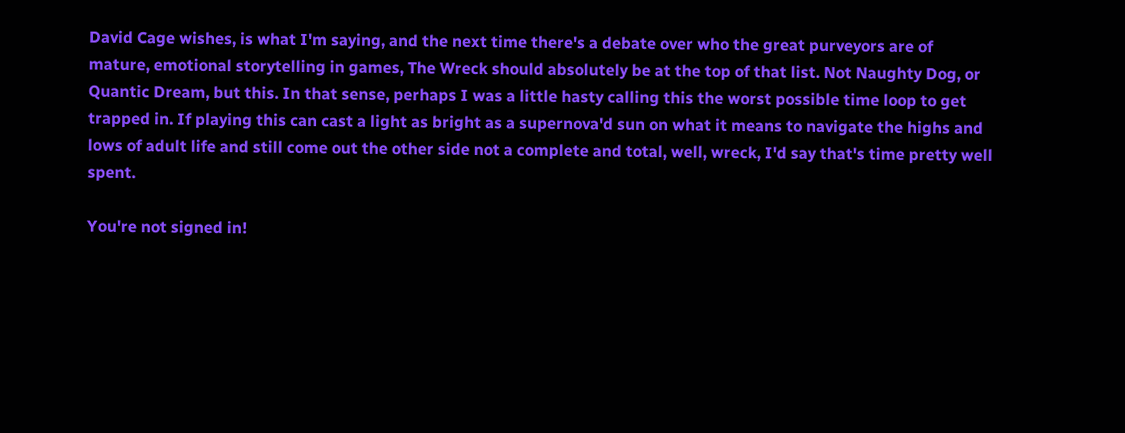David Cage wishes, is what I'm saying, and the next time there's a debate over who the great purveyors are of mature, emotional storytelling in games, The Wreck should absolutely be at the top of that list. Not Naughty Dog, or Quantic Dream, but this. In that sense, perhaps I was a little hasty calling this the worst possible time loop to get trapped in. If playing this can cast a light as bright as a supernova'd sun on what it means to navigate the highs and lows of adult life and still come out the other side not a complete and total, well, wreck, I'd say that's time pretty well spent.

You're not signed in!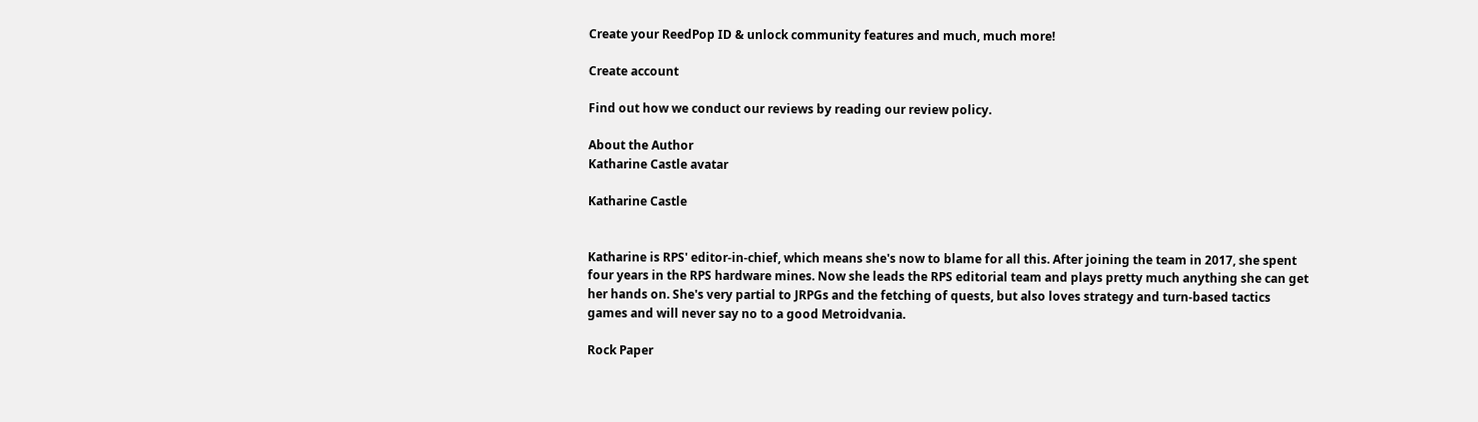Create your ReedPop ID & unlock community features and much, much more!

Create account

Find out how we conduct our reviews by reading our review policy.

About the Author
Katharine Castle avatar

Katharine Castle


Katharine is RPS' editor-in-chief, which means she's now to blame for all this. After joining the team in 2017, she spent four years in the RPS hardware mines. Now she leads the RPS editorial team and plays pretty much anything she can get her hands on. She's very partial to JRPGs and the fetching of quests, but also loves strategy and turn-based tactics games and will never say no to a good Metroidvania.

Rock Paper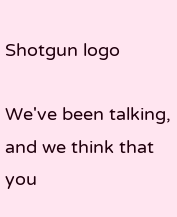Shotgun logo

We've been talking, and we think that you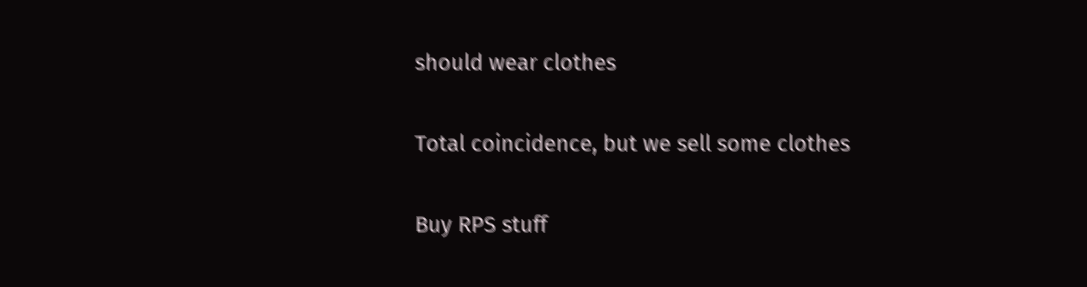should wear clothes

Total coincidence, but we sell some clothes

Buy RPS stuff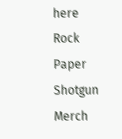here
Rock Paper Shotgun Merch